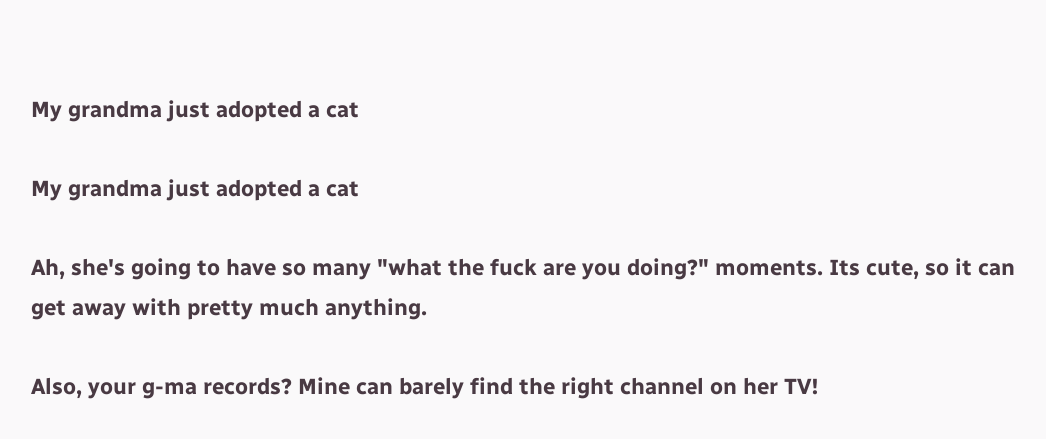My grandma just adopted a cat

My grandma just adopted a cat

Ah, she's going to have so many "what the fuck are you doing?" moments. Its cute, so it can get away with pretty much anything.

Also, your g-ma records? Mine can barely find the right channel on her TV!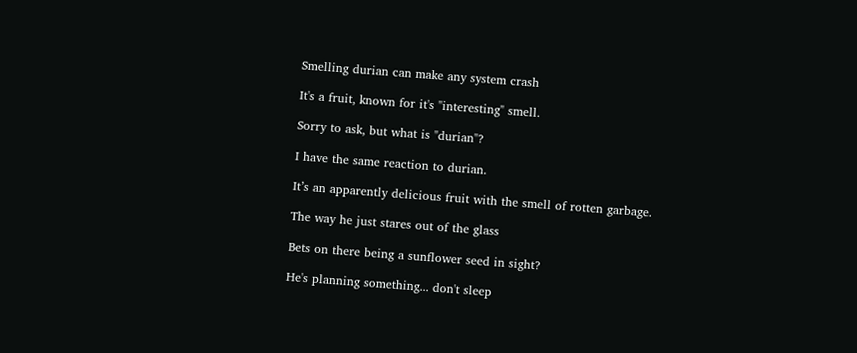Smelling durian can make any system crash

It's a fruit, known for it's "interesting" smell.

Sorry to ask, but what is "durian"?

I have the same reaction to durian.

It’s an apparently delicious fruit with the smell of rotten garbage.

The way he just stares out of the glass

Bets on there being a sunflower seed in sight?

He's planning something... don't sleep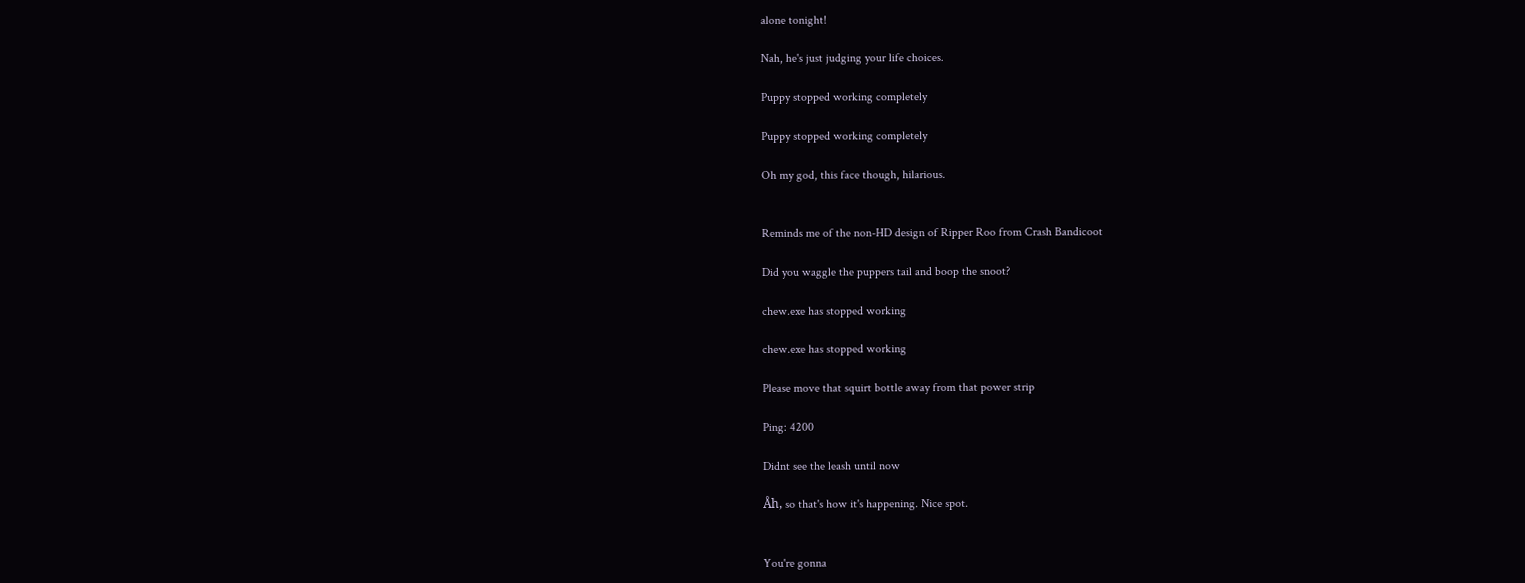alone tonight!

Nah, he's just judging your life choices.

Puppy stopped working completely

Puppy stopped working completely

Oh my god, this face though, hilarious.


Reminds me of the non-HD design of Ripper Roo from Crash Bandicoot

Did you waggle the puppers tail and boop the snoot?

chew.exe has stopped working

chew.exe has stopped working

Please move that squirt bottle away from that power strip

Ping: 4200

Didnt see the leash until now

Åh, so that's how it's happening. Nice spot.


You're gonna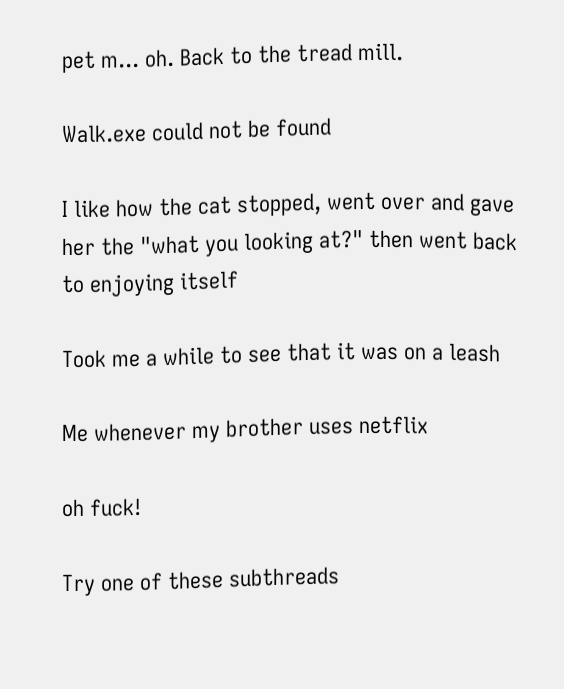pet m... oh. Back to the tread mill.

Walk.exe could not be found

I like how the cat stopped, went over and gave her the "what you looking at?" then went back to enjoying itself

Took me a while to see that it was on a leash

Me whenever my brother uses netflix

oh fuck!

Try one of these subthreads